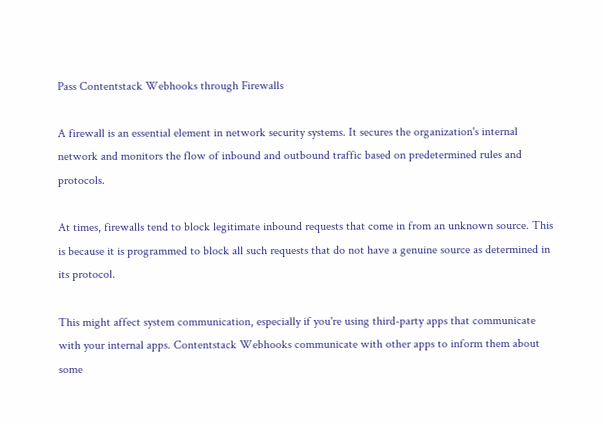Pass Contentstack Webhooks through Firewalls

A firewall is an essential element in network security systems. It secures the organization's internal network and monitors the flow of inbound and outbound traffic based on predetermined rules and protocols.

At times, firewalls tend to block legitimate inbound requests that come in from an unknown source. This is because it is programmed to block all such requests that do not have a genuine source as determined in its protocol.

This might affect system communication, especially if you're using third-party apps that communicate with your internal apps. Contentstack Webhooks communicate with other apps to inform them about some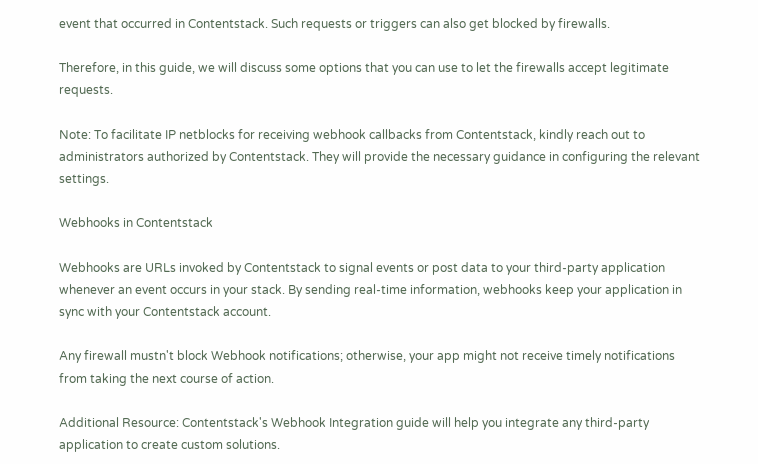event that occurred in Contentstack. Such requests or triggers can also get blocked by firewalls.

Therefore, in this guide, we will discuss some options that you can use to let the firewalls accept legitimate requests.

Note: To facilitate IP netblocks for receiving webhook callbacks from Contentstack, kindly reach out to administrators authorized by Contentstack. They will provide the necessary guidance in configuring the relevant settings.

Webhooks in Contentstack

Webhooks are URLs invoked by Contentstack to signal events or post data to your third-party application whenever an event occurs in your stack. By sending real-time information, webhooks keep your application in sync with your Contentstack account.

Any firewall mustn't block Webhook notifications; otherwise, your app might not receive timely notifications from taking the next course of action.

Additional Resource: Contentstack's Webhook Integration guide will help you integrate any third-party application to create custom solutions.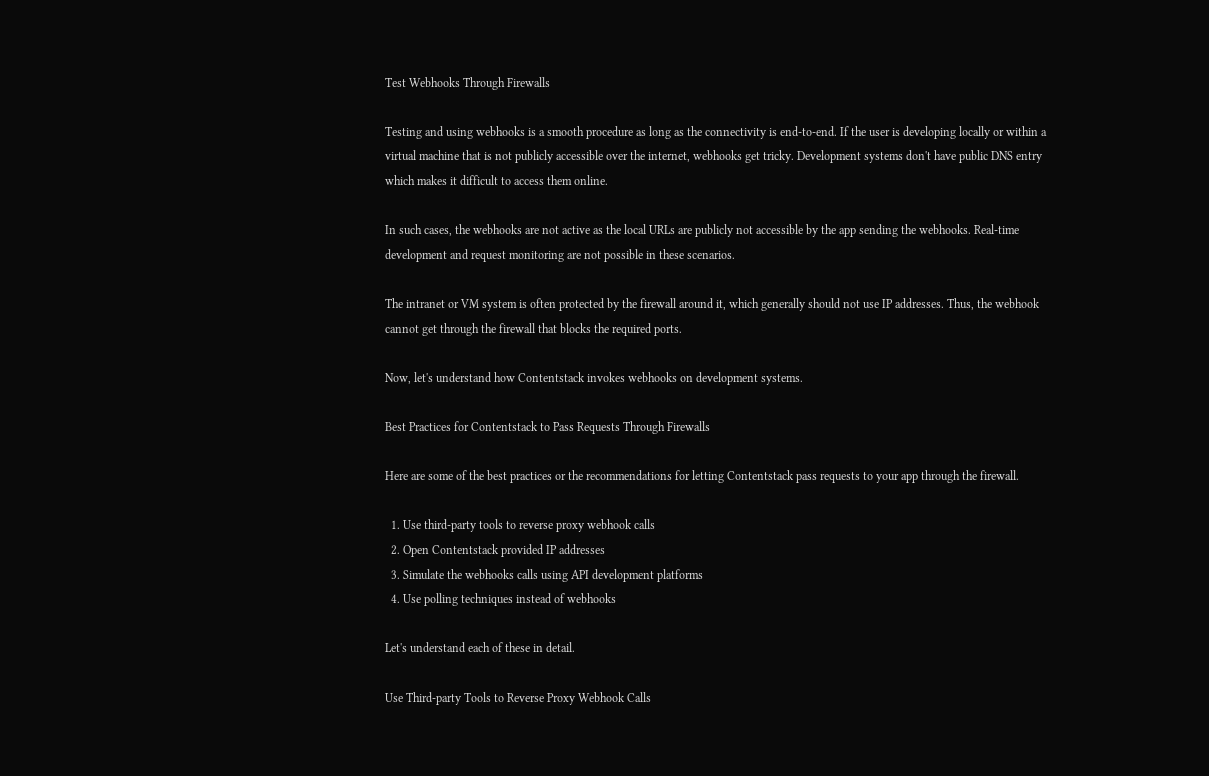Test Webhooks Through Firewalls

Testing and using webhooks is a smooth procedure as long as the connectivity is end-to-end. If the user is developing locally or within a virtual machine that is not publicly accessible over the internet, webhooks get tricky. Development systems don't have public DNS entry which makes it difficult to access them online.

In such cases, the webhooks are not active as the local URLs are publicly not accessible by the app sending the webhooks. Real-time development and request monitoring are not possible in these scenarios.

The intranet or VM system is often protected by the firewall around it, which generally should not use IP addresses. Thus, the webhook cannot get through the firewall that blocks the required ports.

Now, let's understand how Contentstack invokes webhooks on development systems.

Best Practices for Contentstack to Pass Requests Through Firewalls

Here are some of the best practices or the recommendations for letting Contentstack pass requests to your app through the firewall.

  1. Use third-party tools to reverse proxy webhook calls
  2. Open Contentstack provided IP addresses
  3. Simulate the webhooks calls using API development platforms
  4. Use polling techniques instead of webhooks

Let's understand each of these in detail.

Use Third-party Tools to Reverse Proxy Webhook Calls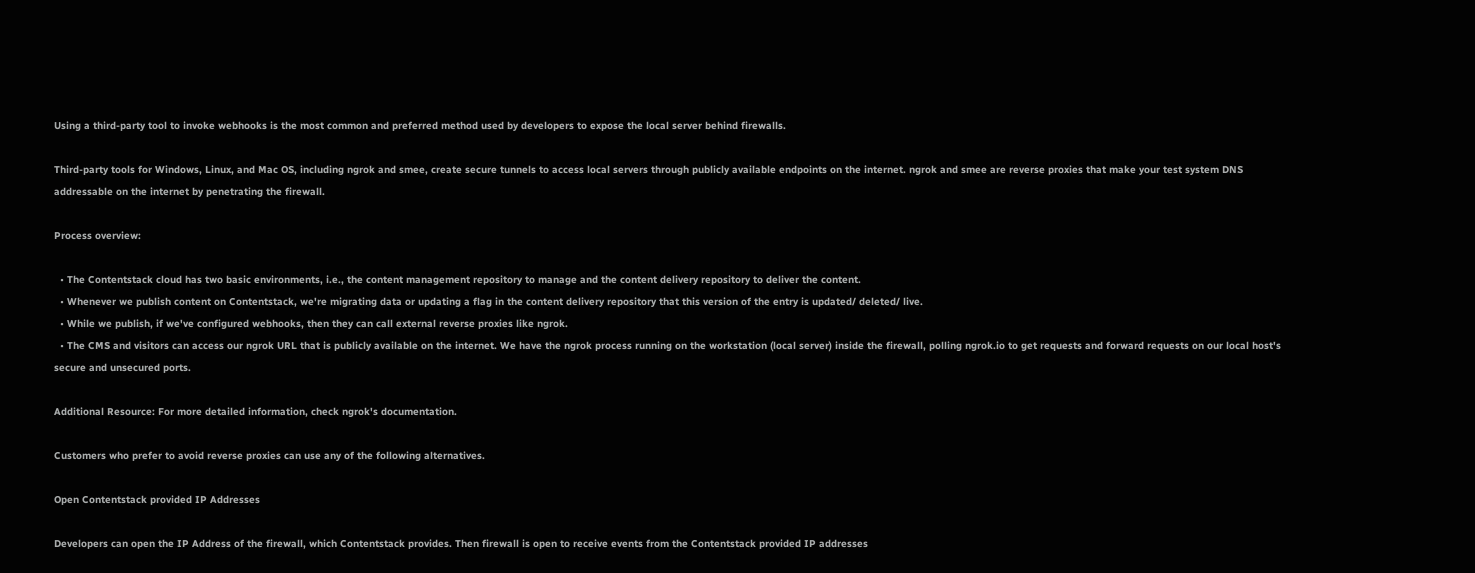Using a third-party tool to invoke webhooks is the most common and preferred method used by developers to expose the local server behind firewalls.

Third-party tools for Windows, Linux, and Mac OS, including ngrok and smee, create secure tunnels to access local servers through publicly available endpoints on the internet. ngrok and smee are reverse proxies that make your test system DNS addressable on the internet by penetrating the firewall.

Process overview:

  • The Contentstack cloud has two basic environments, i.e., the content management repository to manage and the content delivery repository to deliver the content.
  • Whenever we publish content on Contentstack, we're migrating data or updating a flag in the content delivery repository that this version of the entry is updated/ deleted/ live.
  • While we publish, if we've configured webhooks, then they can call external reverse proxies like ngrok.
  • The CMS and visitors can access our ngrok URL that is publicly available on the internet. We have the ngrok process running on the workstation (local server) inside the firewall, polling ngrok.io to get requests and forward requests on our local host's secure and unsecured ports.

Additional Resource: For more detailed information, check ngrok's documentation.

Customers who prefer to avoid reverse proxies can use any of the following alternatives.

Open Contentstack provided IP Addresses

Developers can open the IP Address of the firewall, which Contentstack provides. Then firewall is open to receive events from the Contentstack provided IP addresses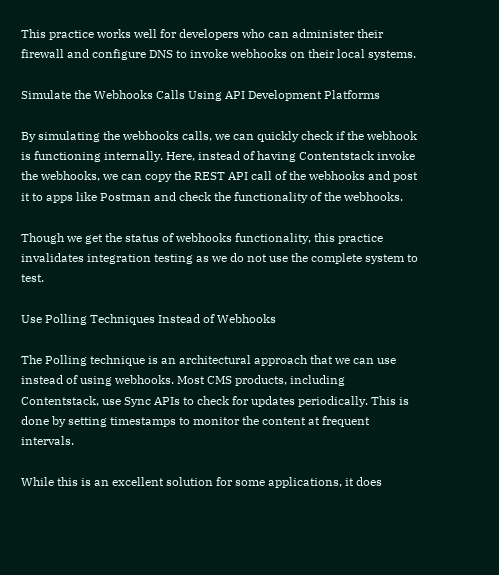This practice works well for developers who can administer their firewall and configure DNS to invoke webhooks on their local systems.

Simulate the Webhooks Calls Using API Development Platforms

By simulating the webhooks calls, we can quickly check if the webhook is functioning internally. Here, instead of having Contentstack invoke the webhooks, we can copy the REST API call of the webhooks and post it to apps like Postman and check the functionality of the webhooks.

Though we get the status of webhooks functionality, this practice invalidates integration testing as we do not use the complete system to test.

Use Polling Techniques Instead of Webhooks

The Polling technique is an architectural approach that we can use instead of using webhooks. Most CMS products, including Contentstack, use Sync APIs to check for updates periodically. This is done by setting timestamps to monitor the content at frequent intervals.

While this is an excellent solution for some applications, it does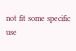not fit some specific use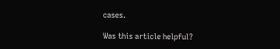cases.

Was this article helpful?